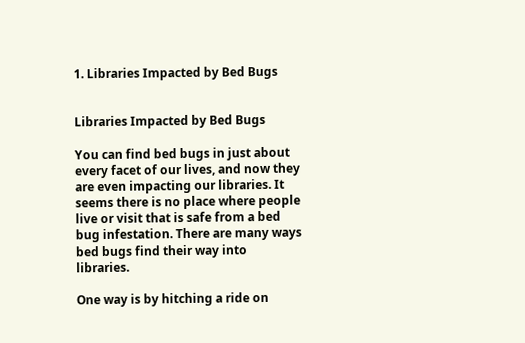1. Libraries Impacted by Bed Bugs


Libraries Impacted by Bed Bugs

You can find bed bugs in just about every facet of our lives, and now they are even impacting our libraries. It seems there is no place where people live or visit that is safe from a bed bug infestation. There are many ways bed bugs find their way into libraries.

One way is by hitching a ride on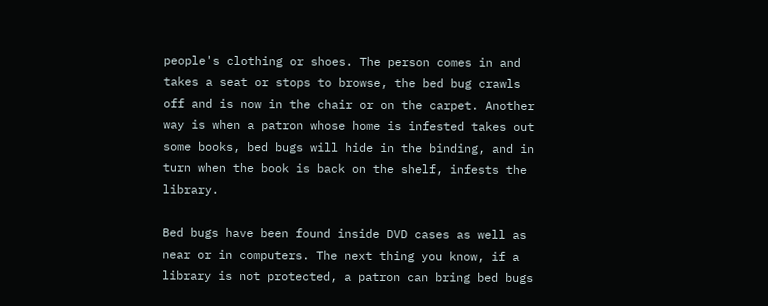people's clothing or shoes. The person comes in and takes a seat or stops to browse, the bed bug crawls off and is now in the chair or on the carpet. Another way is when a patron whose home is infested takes out some books, bed bugs will hide in the binding, and in turn when the book is back on the shelf, infests the library.

Bed bugs have been found inside DVD cases as well as near or in computers. The next thing you know, if a library is not protected, a patron can bring bed bugs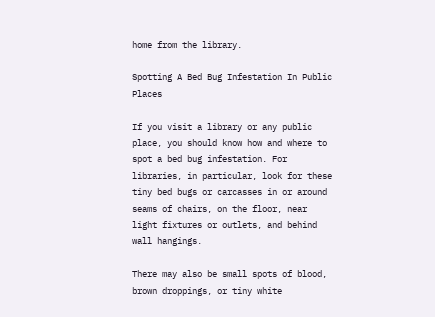home from the library.

Spotting A Bed Bug Infestation In Public Places

If you visit a library or any public place, you should know how and where to spot a bed bug infestation. For libraries, in particular, look for these tiny bed bugs or carcasses in or around seams of chairs, on the floor, near light fixtures or outlets, and behind wall hangings.

There may also be small spots of blood, brown droppings, or tiny white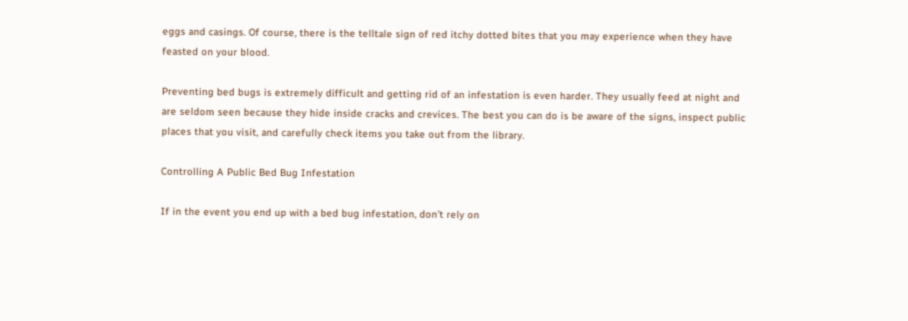eggs and casings. Of course, there is the telltale sign of red itchy dotted bites that you may experience when they have feasted on your blood.

Preventing bed bugs is extremely difficult and getting rid of an infestation is even harder. They usually feed at night and are seldom seen because they hide inside cracks and crevices. The best you can do is be aware of the signs, inspect public places that you visit, and carefully check items you take out from the library.

Controlling A Public Bed Bug Infestation

If in the event you end up with a bed bug infestation, don’t rely on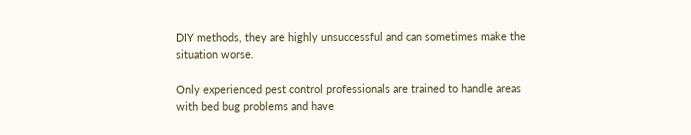DIY methods, they are highly unsuccessful and can sometimes make the situation worse.

Only experienced pest control professionals are trained to handle areas with bed bug problems and have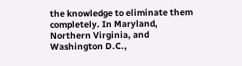the knowledge to eliminate them completely. In Maryland, Northern Virginia, and Washington D.C.,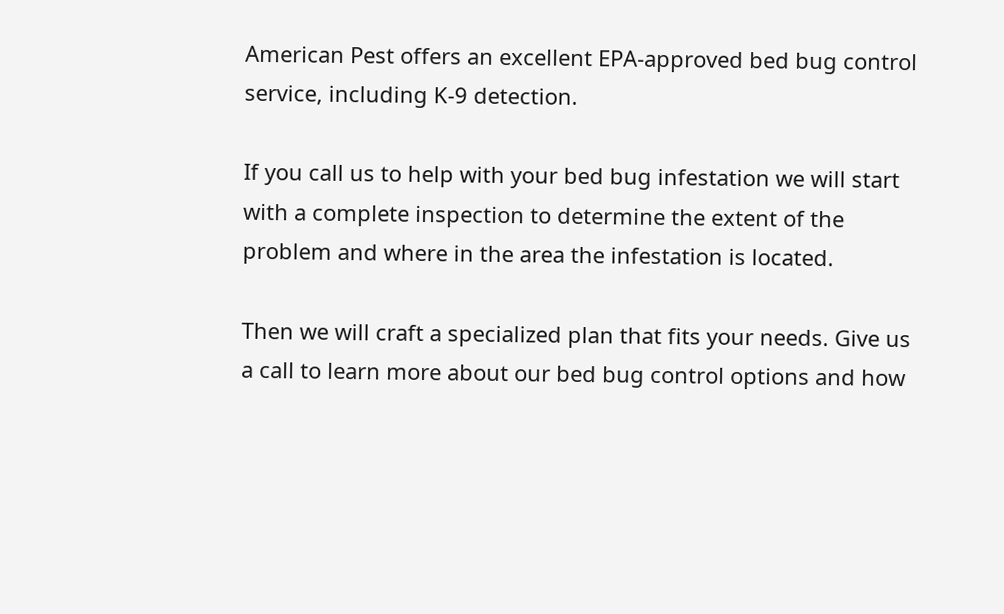American Pest offers an excellent EPA-approved bed bug control service, including K-9 detection.

If you call us to help with your bed bug infestation we will start with a complete inspection to determine the extent of the problem and where in the area the infestation is located.

Then we will craft a specialized plan that fits your needs. Give us a call to learn more about our bed bug control options and how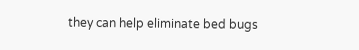they can help eliminate bed bugs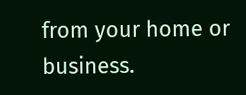from your home or business.